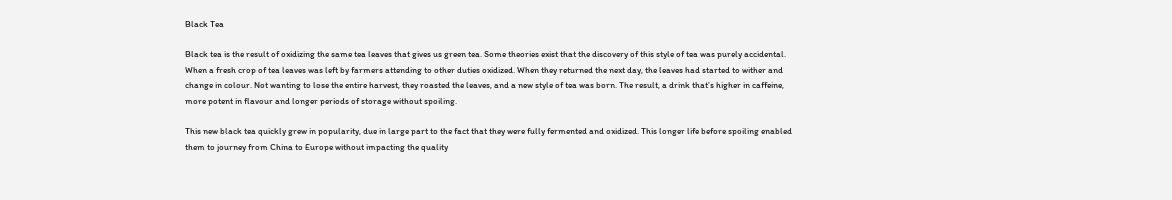Black Tea

Black tea is the result of oxidizing the same tea leaves that gives us green tea. Some theories exist that the discovery of this style of tea was purely accidental. When a fresh crop of tea leaves was left by farmers attending to other duties oxidized. When they returned the next day, the leaves had started to wither and change in colour. Not wanting to lose the entire harvest, they roasted the leaves, and a new style of tea was born. The result, a drink that’s higher in caffeine, more potent in flavour and longer periods of storage without spoiling.

This new black tea quickly grew in popularity, due in large part to the fact that they were fully fermented and oxidized. This longer life before spoiling enabled them to journey from China to Europe without impacting the quality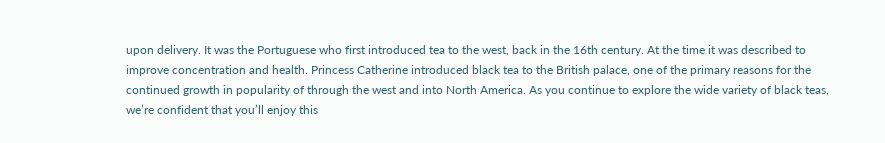upon delivery. It was the Portuguese who first introduced tea to the west, back in the 16th century. At the time it was described to improve concentration and health. Princess Catherine introduced black tea to the British palace, one of the primary reasons for the continued growth in popularity of through the west and into North America. As you continue to explore the wide variety of black teas, we’re confident that you’ll enjoy this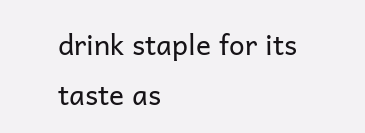drink staple for its taste as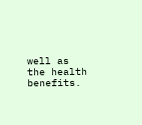well as the health benefits.